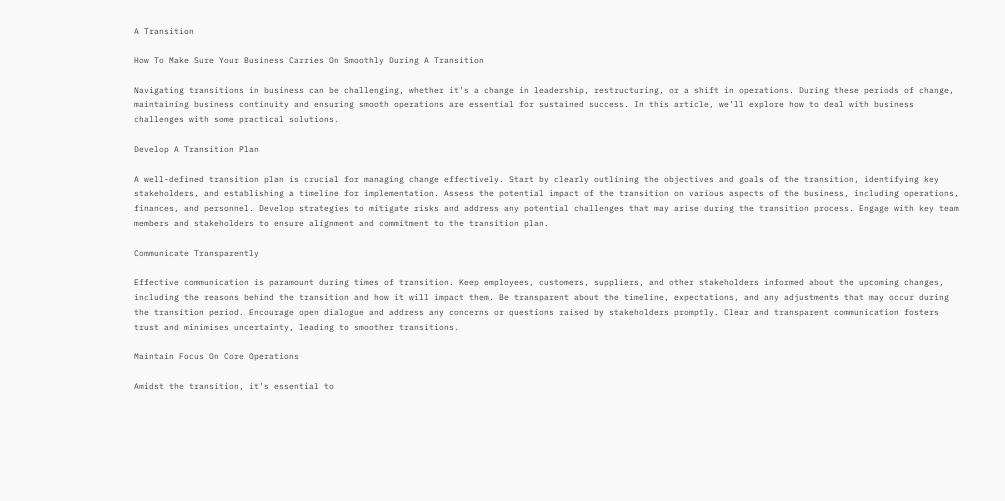A Transition

How To Make Sure Your Business Carries On Smoothly During A Transition

Navigating transitions in business can be challenging, whether it’s a change in leadership, restructuring, or a shift in operations. During these periods of change, maintaining business continuity and ensuring smooth operations are essential for sustained success. In this article, we’ll explore how to deal with business challenges with some practical solutions.

Develop A Transition Plan

A well-defined transition plan is crucial for managing change effectively. Start by clearly outlining the objectives and goals of the transition, identifying key stakeholders, and establishing a timeline for implementation. Assess the potential impact of the transition on various aspects of the business, including operations, finances, and personnel. Develop strategies to mitigate risks and address any potential challenges that may arise during the transition process. Engage with key team members and stakeholders to ensure alignment and commitment to the transition plan.

Communicate Transparently

Effective communication is paramount during times of transition. Keep employees, customers, suppliers, and other stakeholders informed about the upcoming changes, including the reasons behind the transition and how it will impact them. Be transparent about the timeline, expectations, and any adjustments that may occur during the transition period. Encourage open dialogue and address any concerns or questions raised by stakeholders promptly. Clear and transparent communication fosters trust and minimises uncertainty, leading to smoother transitions.

Maintain Focus On Core Operations

Amidst the transition, it’s essential to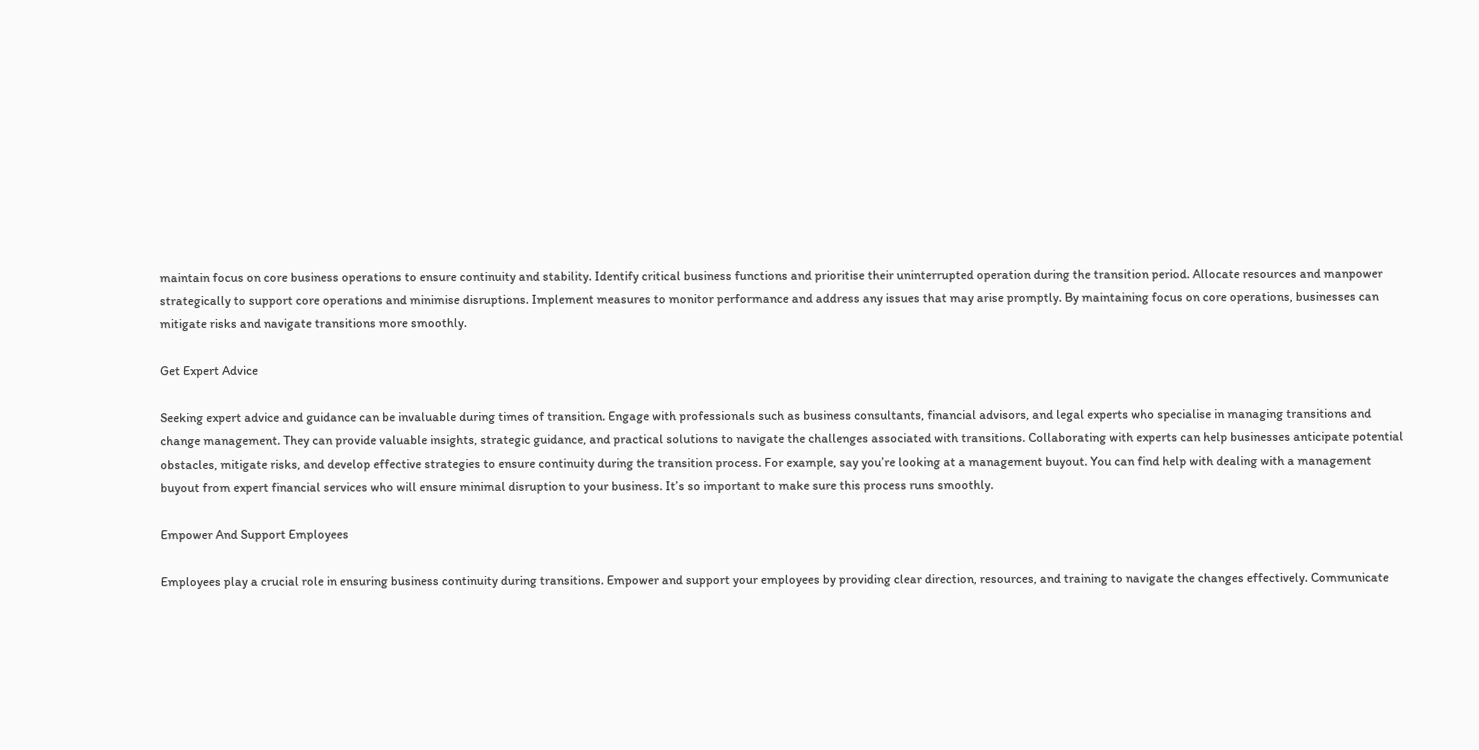maintain focus on core business operations to ensure continuity and stability. Identify critical business functions and prioritise their uninterrupted operation during the transition period. Allocate resources and manpower strategically to support core operations and minimise disruptions. Implement measures to monitor performance and address any issues that may arise promptly. By maintaining focus on core operations, businesses can mitigate risks and navigate transitions more smoothly.

Get Expert Advice

Seeking expert advice and guidance can be invaluable during times of transition. Engage with professionals such as business consultants, financial advisors, and legal experts who specialise in managing transitions and change management. They can provide valuable insights, strategic guidance, and practical solutions to navigate the challenges associated with transitions. Collaborating with experts can help businesses anticipate potential obstacles, mitigate risks, and develop effective strategies to ensure continuity during the transition process. For example, say you’re looking at a management buyout. You can find help with dealing with a management buyout from expert financial services who will ensure minimal disruption to your business. It’s so important to make sure this process runs smoothly.

Empower And Support Employees

Employees play a crucial role in ensuring business continuity during transitions. Empower and support your employees by providing clear direction, resources, and training to navigate the changes effectively. Communicate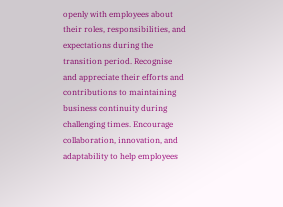openly with employees about their roles, responsibilities, and expectations during the transition period. Recognise and appreciate their efforts and contributions to maintaining business continuity during challenging times. Encourage collaboration, innovation, and adaptability to help employees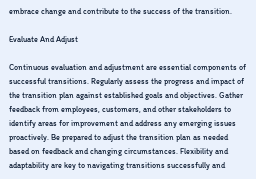embrace change and contribute to the success of the transition.

Evaluate And Adjust

Continuous evaluation and adjustment are essential components of successful transitions. Regularly assess the progress and impact of the transition plan against established goals and objectives. Gather feedback from employees, customers, and other stakeholders to identify areas for improvement and address any emerging issues proactively. Be prepared to adjust the transition plan as needed based on feedback and changing circumstances. Flexibility and adaptability are key to navigating transitions successfully and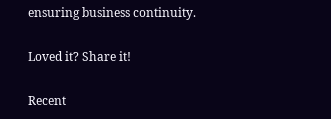ensuring business continuity.

Loved it? Share it!

Recent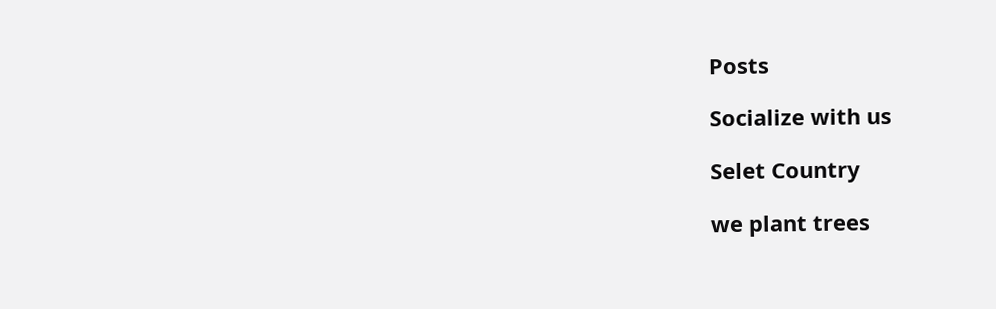Posts

Socialize with us

Selet Country

we plant trees